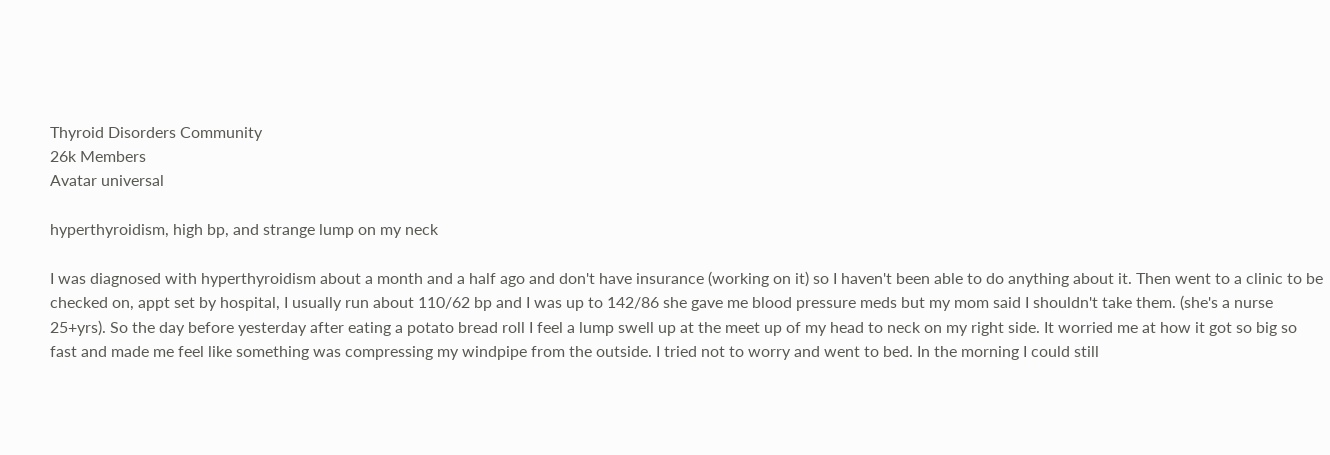Thyroid Disorders Community
26k Members
Avatar universal

hyperthyroidism, high bp, and strange lump on my neck

I was diagnosed with hyperthyroidism about a month and a half ago and don't have insurance (working on it) so I haven't been able to do anything about it. Then went to a clinic to be checked on, appt set by hospital, I usually run about 110/62 bp and I was up to 142/86 she gave me blood pressure meds but my mom said I shouldn't take them. (she's a nurse 25+yrs). So the day before yesterday after eating a potato bread roll I feel a lump swell up at the meet up of my head to neck on my right side. It worried me at how it got so big so fast and made me feel like something was compressing my windpipe from the outside. I tried not to worry and went to bed. In the morning I could still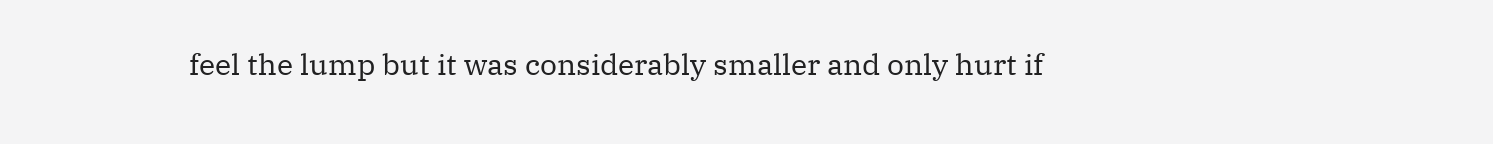feel the lump but it was considerably smaller and only hurt if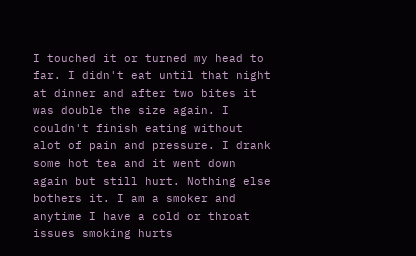I touched it or turned my head to far. I didn't eat until that night at dinner and after two bites it was double the size again. I couldn't finish eating without alot of pain and pressure. I drank some hot tea and it went down again but still hurt. Nothing else bothers it. I am a smoker and anytime I have a cold or throat issues smoking hurts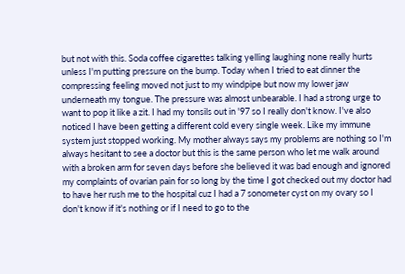but not with this. Soda coffee cigarettes talking yelling laughing none really hurts unless I'm putting pressure on the bump. Today when I tried to eat dinner the compressing feeling moved not just to my windpipe but now my lower jaw underneath my tongue. The pressure was almost unbearable. I had a strong urge to want to pop it like a zit. I had my tonsils out in '97 so I really don't know. I've also noticed I have been getting a different cold every single week. Like my immune system just stopped working. My mother always says my problems are nothing so I'm always hesitant to see a doctor but this is the same person who let me walk around with a broken arm for seven days before she believed it was bad enough and ignored my complaints of ovarian pain for so long by the time I got checked out my doctor had to have her rush me to the hospital cuz I had a 7 sonometer cyst on my ovary so I don't know if it's nothing or if I need to go to the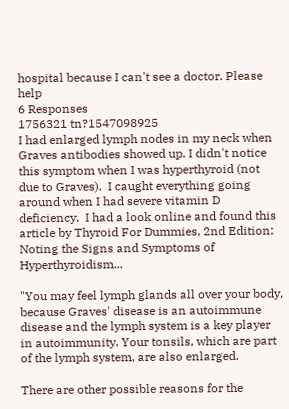hospital because I can't see a doctor. Please help
6 Responses
1756321 tn?1547098925
I had enlarged lymph nodes in my neck when Graves antibodies showed up. I didn't notice this symptom when I was hyperthyroid (not due to Graves).  I caught everything going around when I had severe vitamin D deficiency.  I had a look online and found this article by Thyroid For Dummies, 2nd Edition: Noting the Signs and Symptoms of Hyperthyroidism...

"You may feel lymph glands all over your body, because Graves' disease is an autoimmune disease and the lymph system is a key player in autoimmunity. Your tonsils, which are part of the lymph system, are also enlarged.

There are other possible reasons for the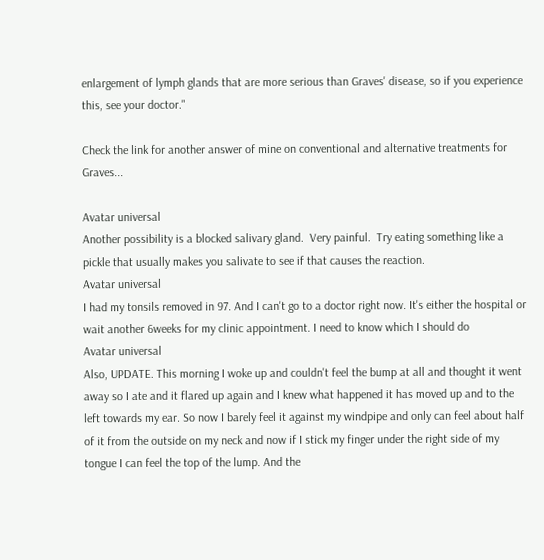enlargement of lymph glands that are more serious than Graves' disease, so if you experience this, see your doctor."

Check the link for another answer of mine on conventional and alternative treatments for Graves...

Avatar universal
Another possibility is a blocked salivary gland.  Very painful.  Try eating something like a pickle that usually makes you salivate to see if that causes the reaction.
Avatar universal
I had my tonsils removed in 97. And I can't go to a doctor right now. It's either the hospital or wait another 6weeks for my clinic appointment. I need to know which I should do
Avatar universal
Also, UPDATE. This morning I woke up and couldn't feel the bump at all and thought it went away so I ate and it flared up again and I knew what happened it has moved up and to the left towards my ear. So now I barely feel it against my windpipe and only can feel about half of it from the outside on my neck and now if I stick my finger under the right side of my tongue I can feel the top of the lump. And the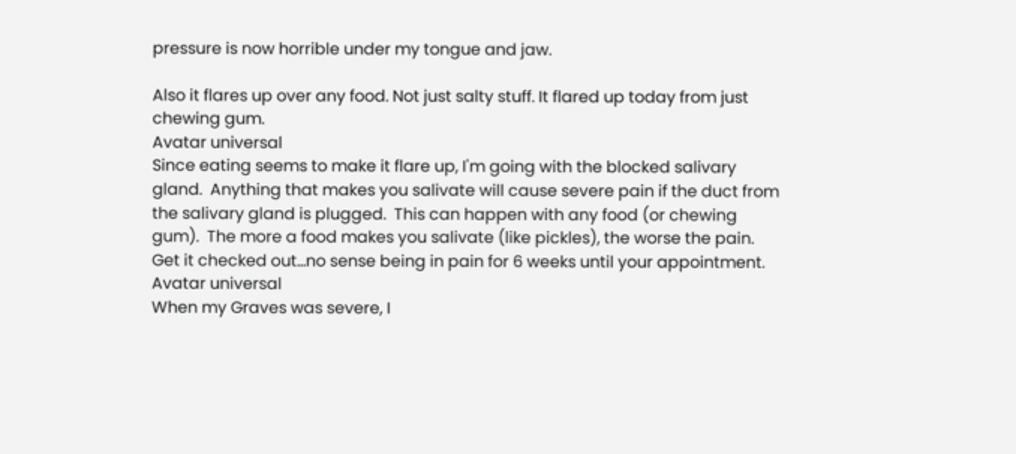pressure is now horrible under my tongue and jaw.

Also it flares up over any food. Not just salty stuff. It flared up today from just chewing gum.
Avatar universal
Since eating seems to make it flare up, I'm going with the blocked salivary gland.  Anything that makes you salivate will cause severe pain if the duct from the salivary gland is plugged.  This can happen with any food (or chewing gum).  The more a food makes you salivate (like pickles), the worse the pain.  Get it checked out...no sense being in pain for 6 weeks until your appointment.
Avatar universal
When my Graves was severe, I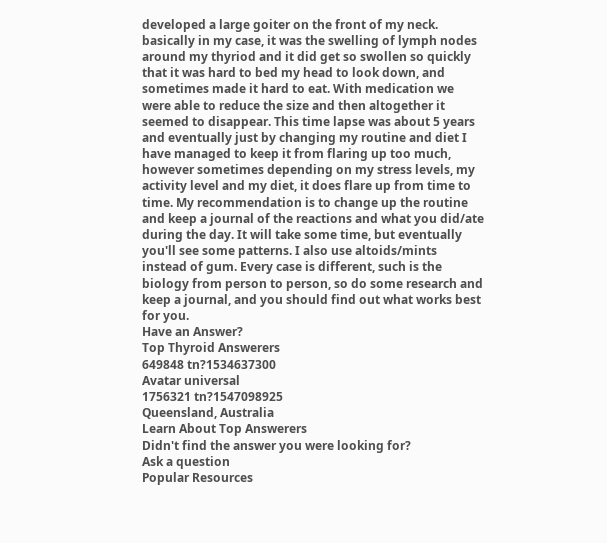developed a large goiter on the front of my neck. basically in my case, it was the swelling of lymph nodes around my thyriod and it did get so swollen so quickly that it was hard to bed my head to look down, and sometimes made it hard to eat. With medication we were able to reduce the size and then altogether it seemed to disappear. This time lapse was about 5 years and eventually just by changing my routine and diet I have managed to keep it from flaring up too much, however sometimes depending on my stress levels, my activity level and my diet, it does flare up from time to time. My recommendation is to change up the routine and keep a journal of the reactions and what you did/ate during the day. It will take some time, but eventually you'll see some patterns. I also use altoids/mints instead of gum. Every case is different, such is the biology from person to person, so do some research and keep a journal, and you should find out what works best for you.
Have an Answer?
Top Thyroid Answerers
649848 tn?1534637300
Avatar universal
1756321 tn?1547098925
Queensland, Australia
Learn About Top Answerers
Didn't find the answer you were looking for?
Ask a question
Popular Resources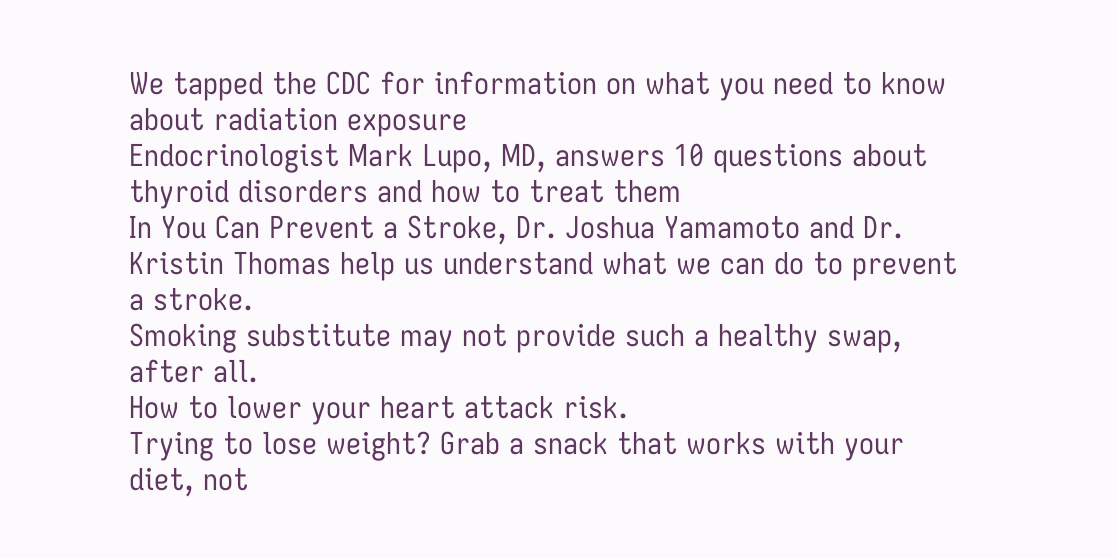We tapped the CDC for information on what you need to know about radiation exposure
Endocrinologist Mark Lupo, MD, answers 10 questions about thyroid disorders and how to treat them
In You Can Prevent a Stroke, Dr. Joshua Yamamoto and Dr. Kristin Thomas help us understand what we can do to prevent a stroke.
Smoking substitute may not provide such a healthy swap, after all.
How to lower your heart attack risk.
Trying to lose weight? Grab a snack that works with your diet, not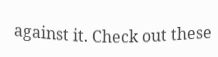against it. Check out these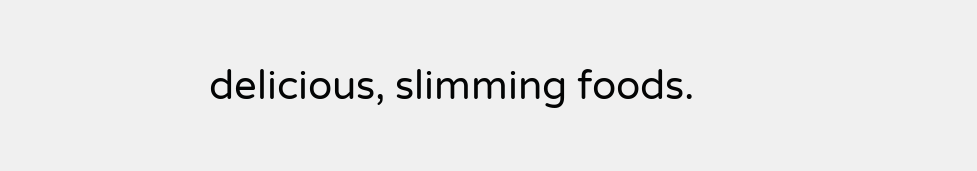delicious, slimming foods.